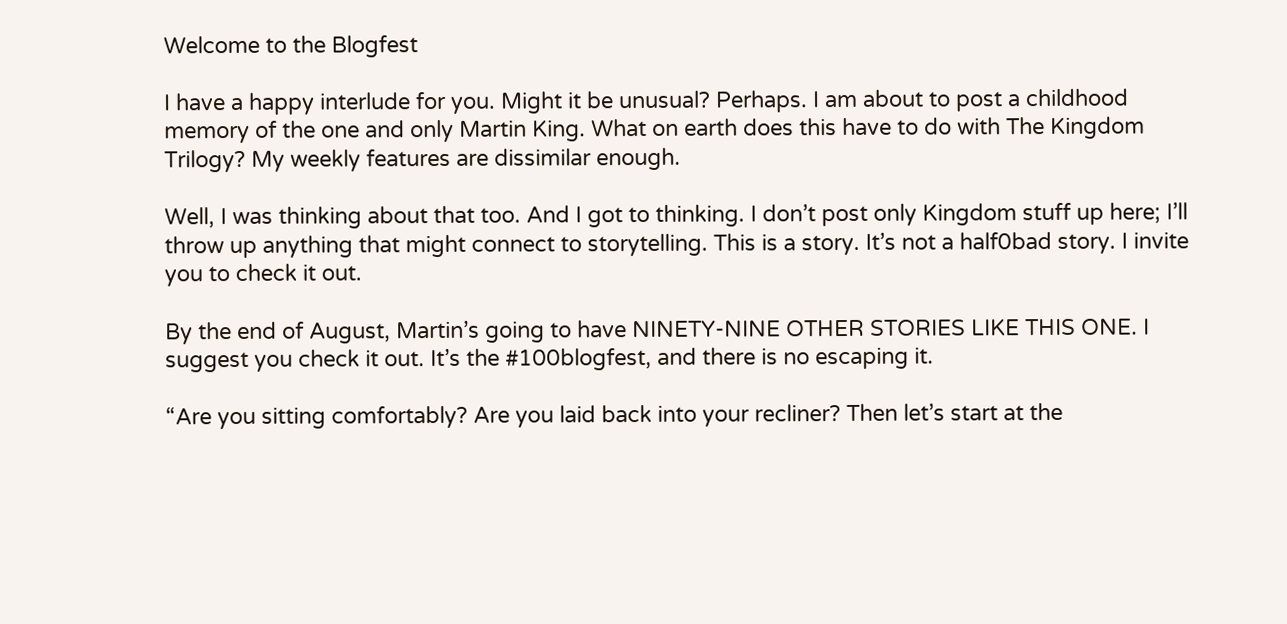Welcome to the Blogfest

I have a happy interlude for you. Might it be unusual? Perhaps. I am about to post a childhood memory of the one and only Martin King. What on earth does this have to do with The Kingdom Trilogy? My weekly features are dissimilar enough.

Well, I was thinking about that too. And I got to thinking. I don’t post only Kingdom stuff up here; I’ll throw up anything that might connect to storytelling. This is a story. It’s not a half0bad story. I invite you to check it out.

By the end of August, Martin’s going to have NINETY-NINE OTHER STORIES LIKE THIS ONE. I suggest you check it out. It’s the #100blogfest, and there is no escaping it.

“Are you sitting comfortably? Are you laid back into your recliner? Then let’s start at the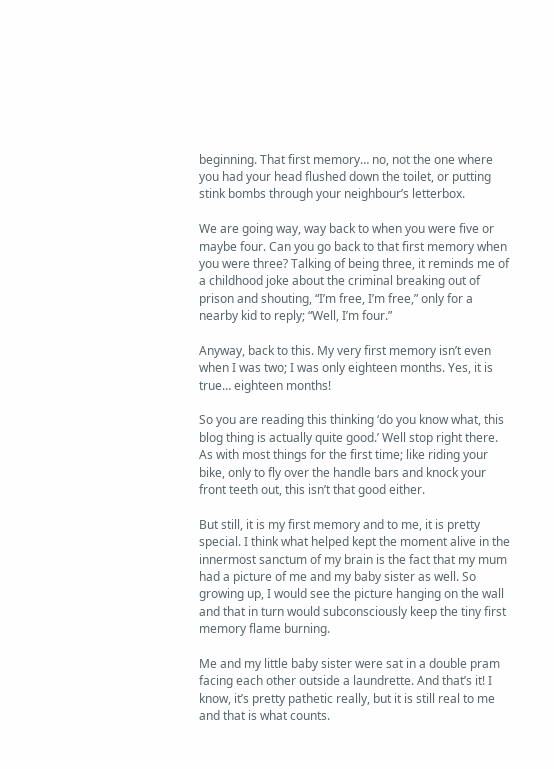beginning. That first memory… no, not the one where you had your head flushed down the toilet, or putting stink bombs through your neighbour’s letterbox.

We are going way, way back to when you were five or maybe four. Can you go back to that first memory when you were three? Talking of being three, it reminds me of a childhood joke about the criminal breaking out of prison and shouting, “I’m free, I’m free,” only for a nearby kid to reply; “Well, I’m four.”

Anyway, back to this. My very first memory isn’t even when I was two; I was only eighteen months. Yes, it is true… eighteen months!

So you are reading this thinking ‘do you know what, this blog thing is actually quite good.’ Well stop right there. As with most things for the first time; like riding your bike, only to fly over the handle bars and knock your front teeth out, this isn’t that good either.

But still, it is my first memory and to me, it is pretty special. I think what helped kept the moment alive in the innermost sanctum of my brain is the fact that my mum had a picture of me and my baby sister as well. So growing up, I would see the picture hanging on the wall and that in turn would subconsciously keep the tiny first memory flame burning.

Me and my little baby sister were sat in a double pram facing each other outside a laundrette. And that’s it! I know, it’s pretty pathetic really, but it is still real to me and that is what counts.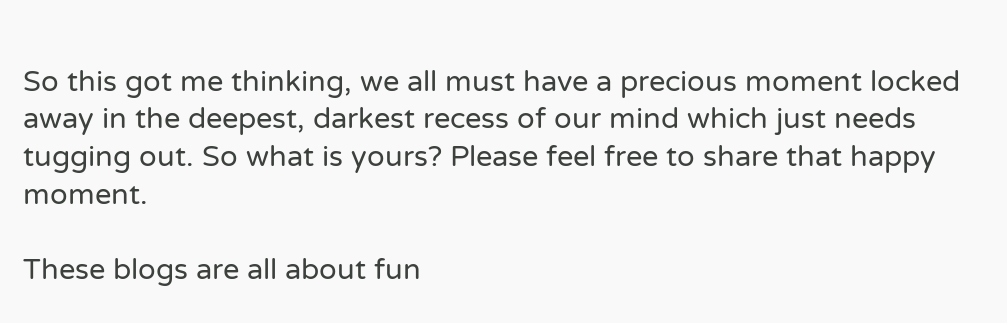So this got me thinking, we all must have a precious moment locked away in the deepest, darkest recess of our mind which just needs tugging out. So what is yours? Please feel free to share that happy moment.

These blogs are all about fun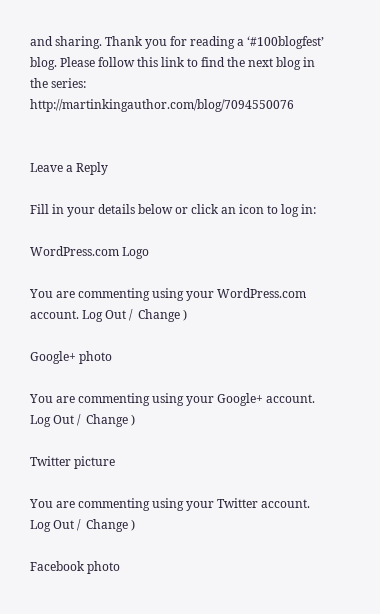and sharing. Thank you for reading a ‘#100blogfest’ blog. Please follow this link to find the next blog in the series: http://martinkingauthor.com/blog/7094550076


Leave a Reply

Fill in your details below or click an icon to log in:

WordPress.com Logo

You are commenting using your WordPress.com account. Log Out /  Change )

Google+ photo

You are commenting using your Google+ account. Log Out /  Change )

Twitter picture

You are commenting using your Twitter account. Log Out /  Change )

Facebook photo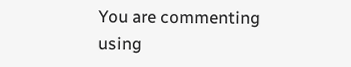You are commenting using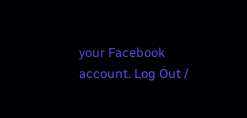your Facebook account. Log Out /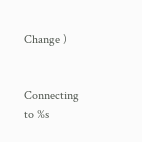Change )


Connecting to %s